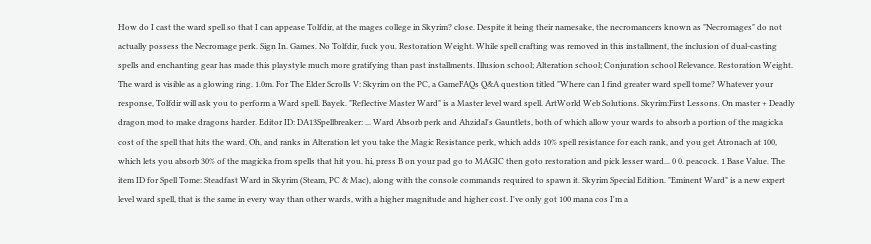How do I cast the ward spell so that I can appease Tolfdir, at the mages college in Skyrim? close. Despite it being their namesake, the necromancers known as "Necromages" do not actually possess the Necromage perk. Sign In. Games. No Tolfdir, fuck you. Restoration Weight. While spell crafting was removed in this installment, the inclusion of dual-casting spells and enchanting gear has made this playstyle much more gratifying than past installments. Illusion school; Alteration school; Conjuration school Relevance. Restoration Weight. The ward is visible as a glowing ring. 1.0m. For The Elder Scrolls V: Skyrim on the PC, a GameFAQs Q&A question titled "Where can I find greater ward spell tome? Whatever your response, Tolfdir will ask you to perform a Ward spell. Bayek. "Reflective Master Ward" is a Master level ward spell. ArtWorld Web Solutions. Skyrim:First Lessons. On master + Deadly dragon mod to make dragons harder. Editor ID: DA13Spellbreaker: ... Ward Absorb perk and Ahzidal's Gauntlets, both of which allow your wards to absorb a portion of the magicka cost of the spell that hits the ward. Oh, and ranks in Alteration let you take the Magic Resistance perk, which adds 10% spell resistance for each rank, and you get Atronach at 100, which lets you absorb 30% of the magicka from spells that hit you. hi, press B on your pad go to MAGIC then goto restoration and pick lesser ward... 0 0. peacock. 1 Base Value. The item ID for Spell Tome: Steadfast Ward in Skyrim (Steam, PC & Mac), along with the console commands required to spawn it. Skyrim Special Edition. "Eminent Ward" is a new expert level ward spell, that is the same in every way than other wards, with a higher magnitude and higher cost. I've only got 100 mana cos I'm a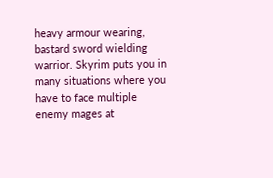heavy armour wearing, bastard sword wielding warrior. Skyrim puts you in many situations where you have to face multiple enemy mages at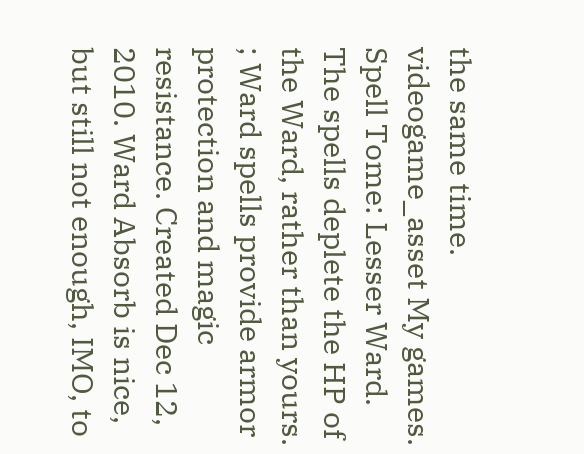the same time. videogame_asset My games. Spell Tome: Lesser Ward. The spells deplete the HP of the Ward, rather than yours. ; Ward spells provide armor protection and magic resistance. Created Dec 12, 2010. Ward Absorb is nice, but still not enough, IMO, to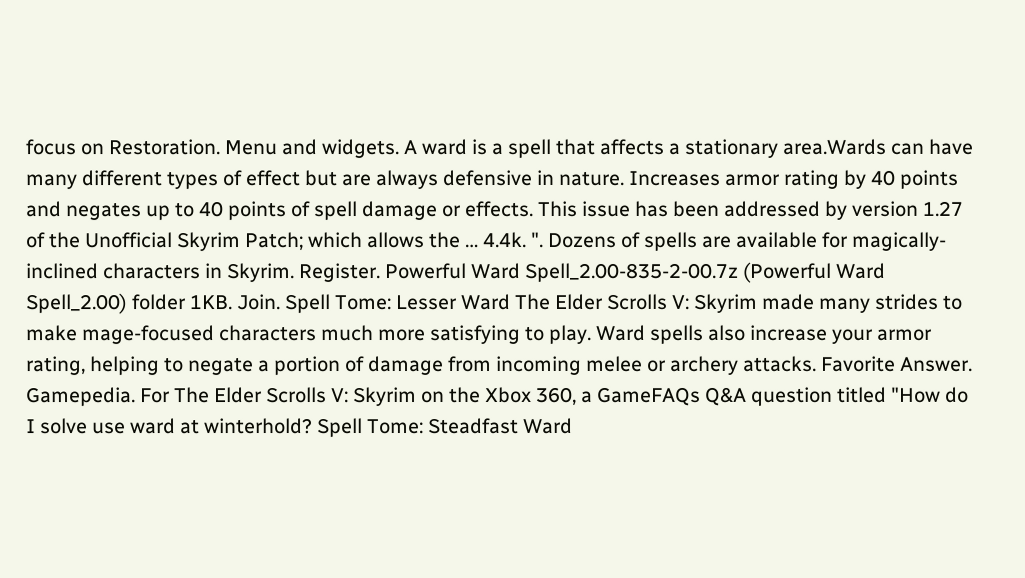focus on Restoration. Menu and widgets. A ward is a spell that affects a stationary area.Wards can have many different types of effect but are always defensive in nature. Increases armor rating by 40 points and negates up to 40 points of spell damage or effects. This issue has been addressed by version 1.27 of the Unofficial Skyrim Patch; which allows the … 4.4k. ". Dozens of spells are available for magically-inclined characters in Skyrim. Register. Powerful Ward Spell_2.00-835-2-00.7z (Powerful Ward Spell_2.00) folder 1KB. Join. Spell Tome: Lesser Ward The Elder Scrolls V: Skyrim made many strides to make mage-focused characters much more satisfying to play. Ward spells also increase your armor rating, helping to negate a portion of damage from incoming melee or archery attacks. Favorite Answer. Gamepedia. For The Elder Scrolls V: Skyrim on the Xbox 360, a GameFAQs Q&A question titled "How do I solve use ward at winterhold? Spell Tome: Steadfast Ward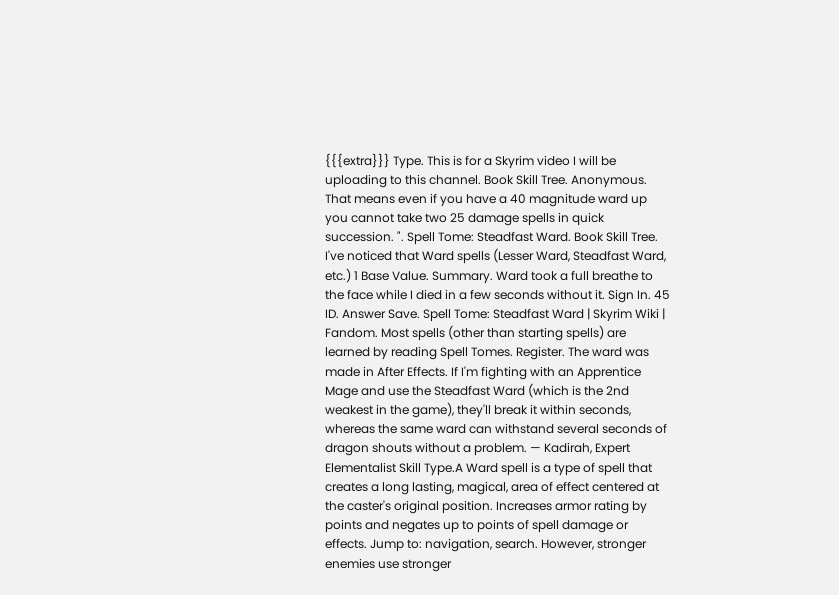{{{extra}}} Type. This is for a Skyrim video I will be uploading to this channel. Book Skill Tree. Anonymous. That means even if you have a 40 magnitude ward up you cannot take two 25 damage spells in quick succession. ". Spell Tome: Steadfast Ward. Book Skill Tree. I've noticed that Ward spells (Lesser Ward, Steadfast Ward, etc.) 1 Base Value. Summary. Ward took a full breathe to the face while I died in a few seconds without it. Sign In. 45 ID. Answer Save. Spell Tome: Steadfast Ward | Skyrim Wiki | Fandom. Most spells (other than starting spells) are learned by reading Spell Tomes. Register. The ward was made in After Effects. If I'm fighting with an Apprentice Mage and use the Steadfast Ward (which is the 2nd weakest in the game), they'll break it within seconds, whereas the same ward can withstand several seconds of dragon shouts without a problem. — Kadirah, Expert Elementalist Skill Type.A Ward spell is a type of spell that creates a long lasting, magical, area of effect centered at the caster's original position. Increases armor rating by points and negates up to points of spell damage or effects. Jump to: navigation, search. However, stronger enemies use stronger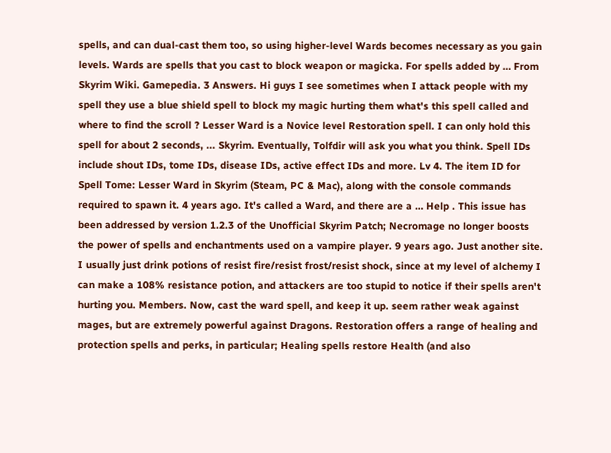spells, and can dual-cast them too, so using higher-level Wards becomes necessary as you gain levels. Wards are spells that you cast to block weapon or magicka. For spells added by … From Skyrim Wiki. Gamepedia. 3 Answers. Hi guys I see sometimes when I attack people with my spell they use a blue shield spell to block my magic hurting them what's this spell called and where to find the scroll ? Lesser Ward is a Novice level Restoration spell. I can only hold this spell for about 2 seconds, ... Skyrim. Eventually, Tolfdir will ask you what you think. Spell IDs include shout IDs, tome IDs, disease IDs, active effect IDs and more. Lv 4. The item ID for Spell Tome: Lesser Ward in Skyrim (Steam, PC & Mac), along with the console commands required to spawn it. 4 years ago. It's called a Ward, and there are a … Help . This issue has been addressed by version 1.2.3 of the Unofficial Skyrim Patch; Necromage no longer boosts the power of spells and enchantments used on a vampire player. 9 years ago. Just another site. I usually just drink potions of resist fire/resist frost/resist shock, since at my level of alchemy I can make a 108% resistance potion, and attackers are too stupid to notice if their spells aren't hurting you. Members. Now, cast the ward spell, and keep it up. seem rather weak against mages, but are extremely powerful against Dragons. Restoration offers a range of healing and protection spells and perks, in particular; Healing spells restore Health (and also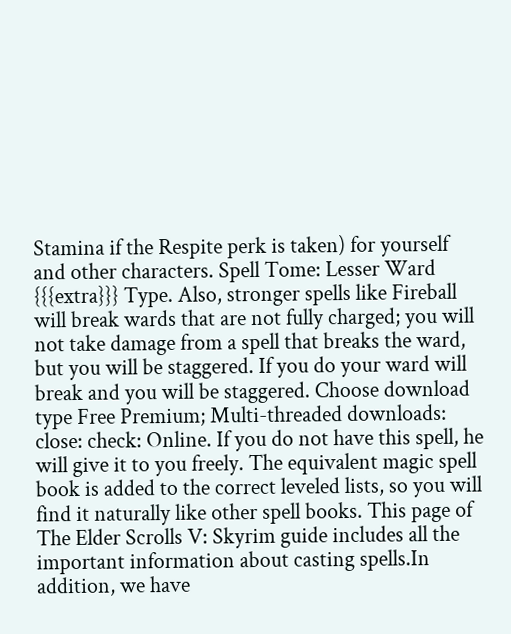Stamina if the Respite perk is taken) for yourself and other characters. Spell Tome: Lesser Ward {{{extra}}} Type. Also, stronger spells like Fireball will break wards that are not fully charged; you will not take damage from a spell that breaks the ward, but you will be staggered. If you do your ward will break and you will be staggered. Choose download type Free Premium; Multi-threaded downloads: close: check: Online. If you do not have this spell, he will give it to you freely. The equivalent magic spell book is added to the correct leveled lists, so you will find it naturally like other spell books. This page of The Elder Scrolls V: Skyrim guide includes all the important information about casting spells.In addition, we have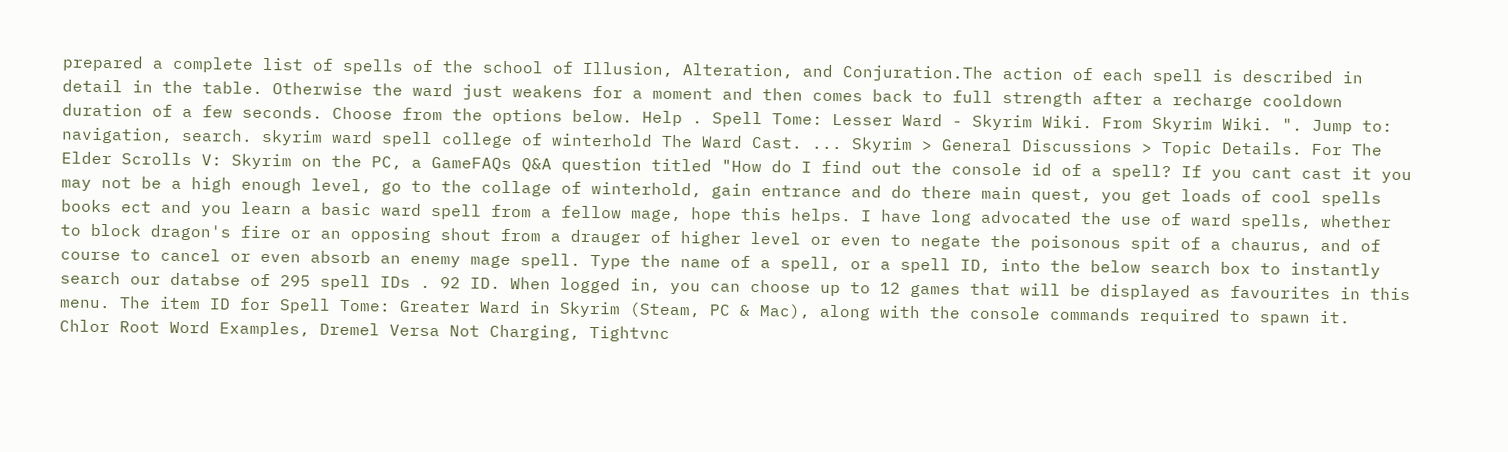prepared a complete list of spells of the school of Illusion, Alteration, and Conjuration.The action of each spell is described in detail in the table. Otherwise the ward just weakens for a moment and then comes back to full strength after a recharge cooldown duration of a few seconds. Choose from the options below. Help . Spell Tome: Lesser Ward - Skyrim Wiki. From Skyrim Wiki. ". Jump to: navigation, search. skyrim ward spell college of winterhold The Ward Cast. ... Skyrim > General Discussions > Topic Details. For The Elder Scrolls V: Skyrim on the PC, a GameFAQs Q&A question titled "How do I find out the console id of a spell? If you cant cast it you may not be a high enough level, go to the collage of winterhold, gain entrance and do there main quest, you get loads of cool spells books ect and you learn a basic ward spell from a fellow mage, hope this helps. I have long advocated the use of ward spells, whether to block dragon's fire or an opposing shout from a drauger of higher level or even to negate the poisonous spit of a chaurus, and of course to cancel or even absorb an enemy mage spell. Type the name of a spell, or a spell ID, into the below search box to instantly search our databse of 295 spell IDs . 92 ID. When logged in, you can choose up to 12 games that will be displayed as favourites in this menu. The item ID for Spell Tome: Greater Ward in Skyrim (Steam, PC & Mac), along with the console commands required to spawn it.
Chlor Root Word Examples, Dremel Versa Not Charging, Tightvnc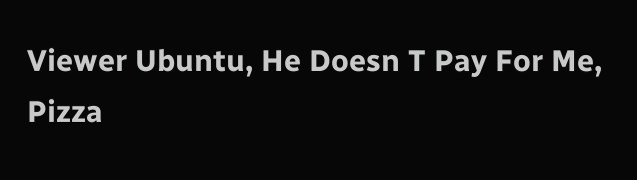Viewer Ubuntu, He Doesn T Pay For Me, Pizza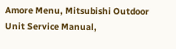Amore Menu, Mitsubishi Outdoor Unit Service Manual,